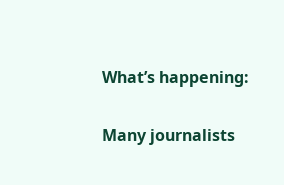What’s happening:

Many journalists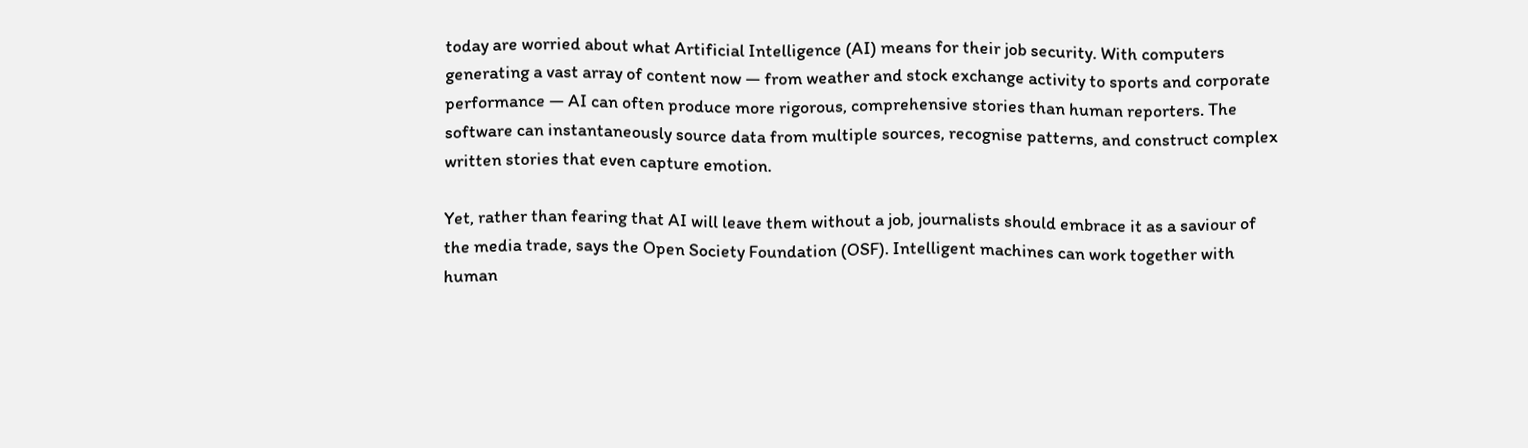today are worried about what Artificial Intelligence (AI) means for their job security. With computers generating a vast array of content now — from weather and stock exchange activity to sports and corporate performance — AI can often produce more rigorous, comprehensive stories than human reporters. The software can instantaneously source data from multiple sources, recognise patterns, and construct complex written stories that even capture emotion.

Yet, rather than fearing that AI will leave them without a job, journalists should embrace it as a saviour of the media trade, says the Open Society Foundation (OSF). Intelligent machines can work together with human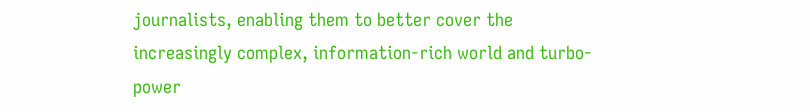journalists, enabling them to better cover the increasingly complex, information-rich world and turbo-power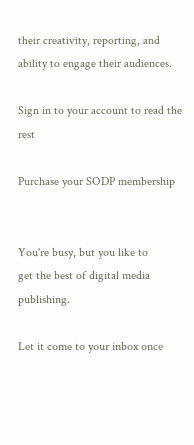their creativity, reporting, and ability to engage their audiences.

Sign in to your account to read the rest

Purchase your SODP membership


You're busy, but you like to
get the best of digital media publishing.

Let it come to your inbox once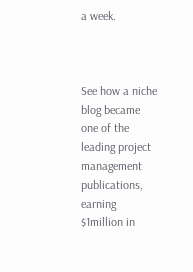a week.



See how a niche blog became one of the leading project management publications, earning $1million in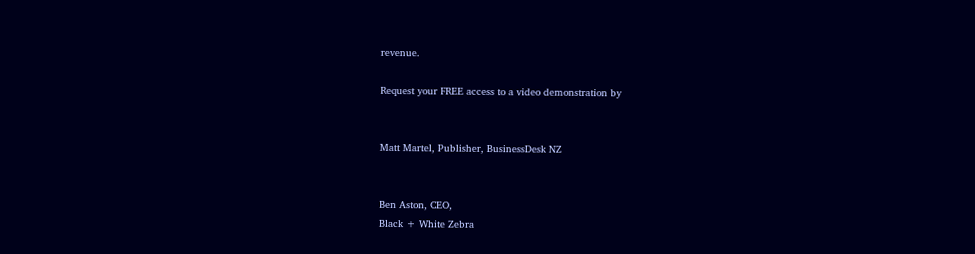revenue.

Request your FREE access to a video demonstration by


Matt Martel, Publisher, BusinessDesk NZ


Ben Aston, CEO,
Black + White Zebra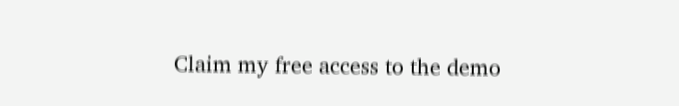Claim my free access to the demo